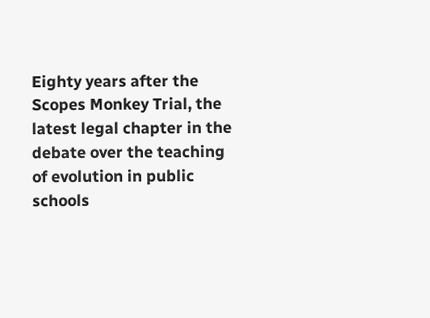Eighty years after the Scopes Monkey Trial, the latest legal chapter in the debate over the teaching of evolution in public schools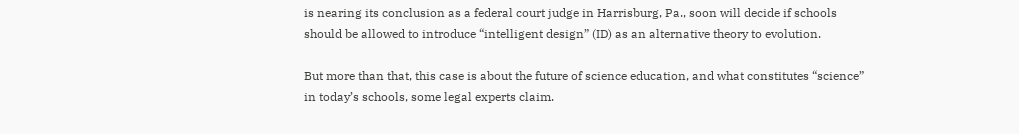is nearing its conclusion as a federal court judge in Harrisburg, Pa., soon will decide if schools should be allowed to introduce “intelligent design” (ID) as an alternative theory to evolution.

But more than that, this case is about the future of science education, and what constitutes “science” in today’s schools, some legal experts claim.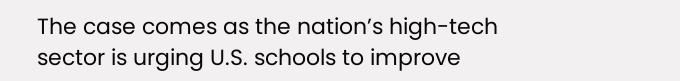The case comes as the nation’s high-tech sector is urging U.S. schools to improve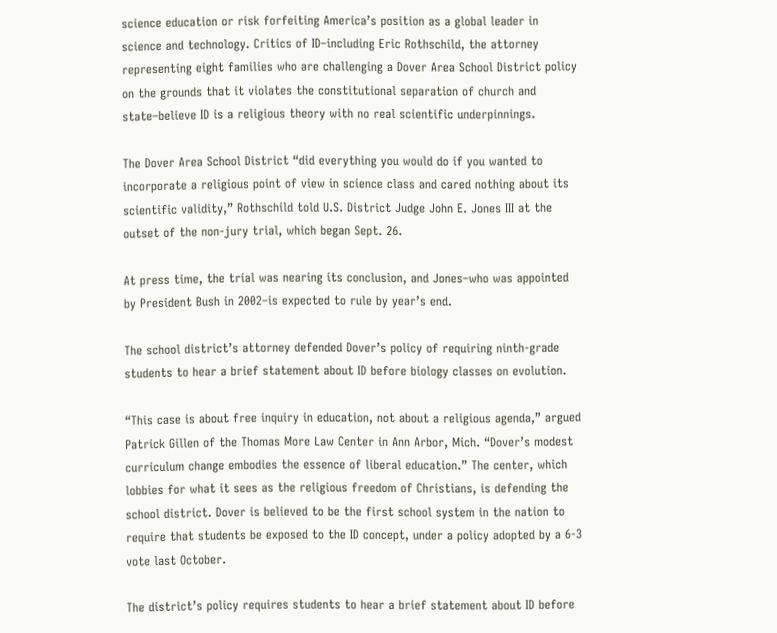science education or risk forfeiting America’s position as a global leader in science and technology. Critics of ID–including Eric Rothschild, the attorney representing eight families who are challenging a Dover Area School District policy on the grounds that it violates the constitutional separation of church and state–believe ID is a religious theory with no real scientific underpinnings.

The Dover Area School District “did everything you would do if you wanted to incorporate a religious point of view in science class and cared nothing about its scientific validity,” Rothschild told U.S. District Judge John E. Jones III at the outset of the non-jury trial, which began Sept. 26.

At press time, the trial was nearing its conclusion, and Jones–who was appointed by President Bush in 2002–is expected to rule by year’s end.

The school district’s attorney defended Dover’s policy of requiring ninth-grade students to hear a brief statement about ID before biology classes on evolution.

“This case is about free inquiry in education, not about a religious agenda,” argued Patrick Gillen of the Thomas More Law Center in Ann Arbor, Mich. “Dover’s modest curriculum change embodies the essence of liberal education.” The center, which lobbies for what it sees as the religious freedom of Christians, is defending the school district. Dover is believed to be the first school system in the nation to require that students be exposed to the ID concept, under a policy adopted by a 6-3 vote last October.

The district’s policy requires students to hear a brief statement about ID before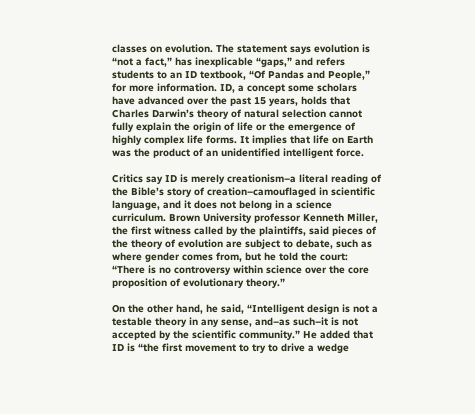classes on evolution. The statement says evolution is “not a fact,” has inexplicable “gaps,” and refers students to an ID textbook, “Of Pandas and People,” for more information. ID, a concept some scholars have advanced over the past 15 years, holds that Charles Darwin’s theory of natural selection cannot fully explain the origin of life or the emergence of highly complex life forms. It implies that life on Earth was the product of an unidentified intelligent force.

Critics say ID is merely creationism–a literal reading of the Bible’s story of creation–camouflaged in scientific language, and it does not belong in a science curriculum. Brown University professor Kenneth Miller, the first witness called by the plaintiffs, said pieces of the theory of evolution are subject to debate, such as where gender comes from, but he told the court: “There is no controversy within science over the core proposition of evolutionary theory.”

On the other hand, he said, “Intelligent design is not a testable theory in any sense, and–as such–it is not accepted by the scientific community.” He added that ID is “the first movement to try to drive a wedge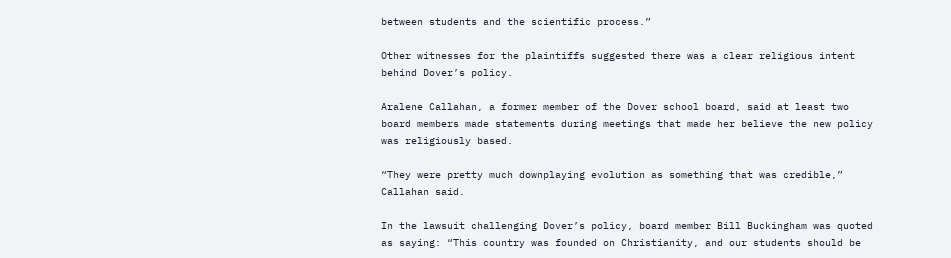between students and the scientific process.”

Other witnesses for the plaintiffs suggested there was a clear religious intent behind Dover’s policy.

Aralene Callahan, a former member of the Dover school board, said at least two board members made statements during meetings that made her believe the new policy was religiously based.

“They were pretty much downplaying evolution as something that was credible,” Callahan said.

In the lawsuit challenging Dover’s policy, board member Bill Buckingham was quoted as saying: “This country was founded on Christianity, and our students should be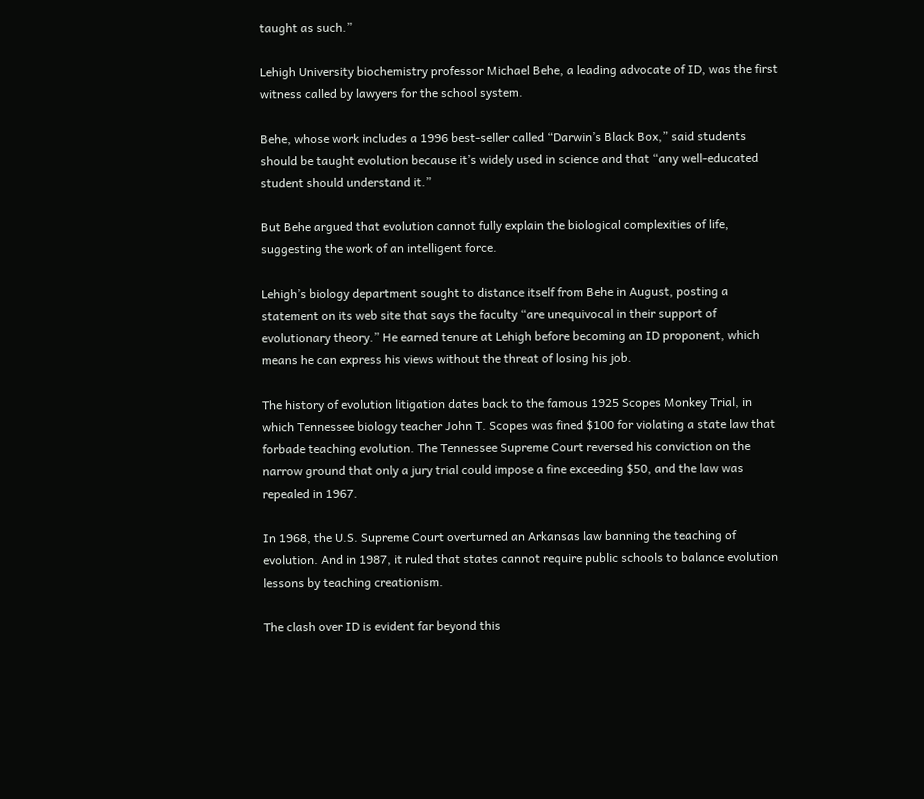taught as such.”

Lehigh University biochemistry professor Michael Behe, a leading advocate of ID, was the first witness called by lawyers for the school system.

Behe, whose work includes a 1996 best-seller called “Darwin’s Black Box,” said students should be taught evolution because it’s widely used in science and that “any well-educated student should understand it.”

But Behe argued that evolution cannot fully explain the biological complexities of life, suggesting the work of an intelligent force.

Lehigh’s biology department sought to distance itself from Behe in August, posting a statement on its web site that says the faculty “are unequivocal in their support of evolutionary theory.” He earned tenure at Lehigh before becoming an ID proponent, which means he can express his views without the threat of losing his job.

The history of evolution litigation dates back to the famous 1925 Scopes Monkey Trial, in which Tennessee biology teacher John T. Scopes was fined $100 for violating a state law that forbade teaching evolution. The Tennessee Supreme Court reversed his conviction on the narrow ground that only a jury trial could impose a fine exceeding $50, and the law was repealed in 1967.

In 1968, the U.S. Supreme Court overturned an Arkansas law banning the teaching of evolution. And in 1987, it ruled that states cannot require public schools to balance evolution lessons by teaching creationism.

The clash over ID is evident far beyond this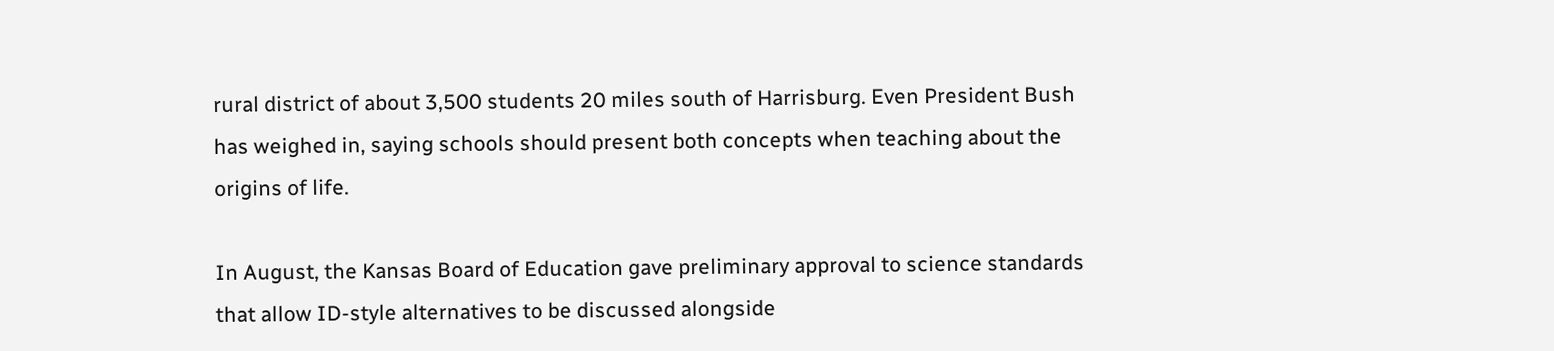rural district of about 3,500 students 20 miles south of Harrisburg. Even President Bush has weighed in, saying schools should present both concepts when teaching about the origins of life.

In August, the Kansas Board of Education gave preliminary approval to science standards that allow ID-style alternatives to be discussed alongside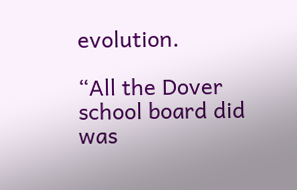evolution.

“All the Dover school board did was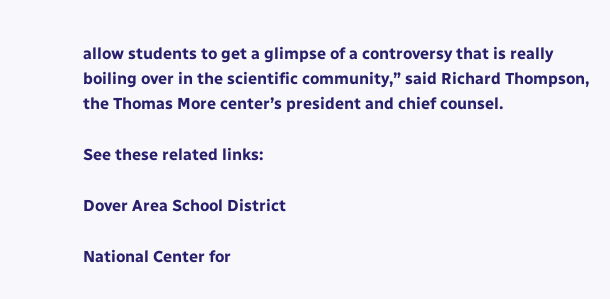allow students to get a glimpse of a controversy that is really boiling over in the scientific community,” said Richard Thompson, the Thomas More center’s president and chief counsel.

See these related links:

Dover Area School District

National Center for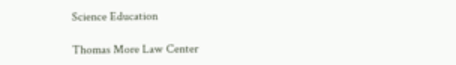Science Education

Thomas More Law Center